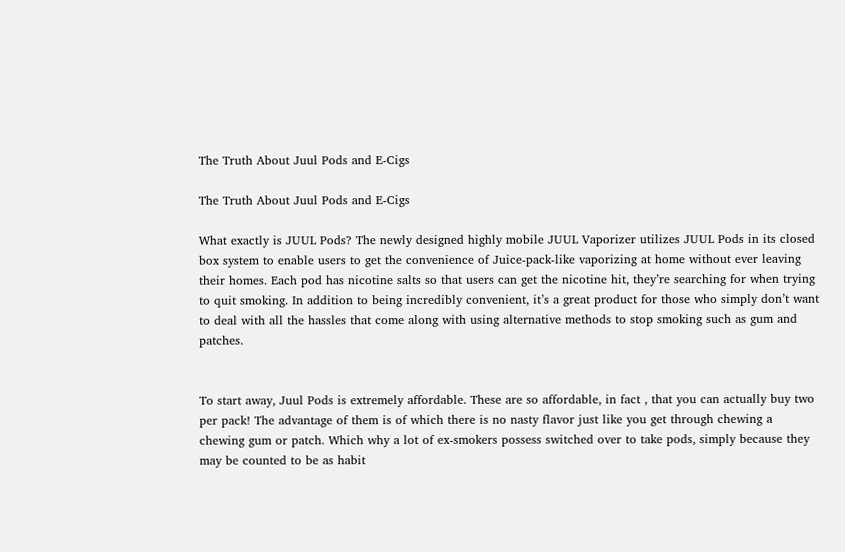The Truth About Juul Pods and E-Cigs

The Truth About Juul Pods and E-Cigs

What exactly is JUUL Pods? The newly designed highly mobile JUUL Vaporizer utilizes JUUL Pods in its closed box system to enable users to get the convenience of Juice-pack-like vaporizing at home without ever leaving their homes. Each pod has nicotine salts so that users can get the nicotine hit, they’re searching for when trying to quit smoking. In addition to being incredibly convenient, it’s a great product for those who simply don’t want to deal with all the hassles that come along with using alternative methods to stop smoking such as gum and patches.


To start away, Juul Pods is extremely affordable. These are so affordable, in fact , that you can actually buy two per pack! The advantage of them is of which there is no nasty flavor just like you get through chewing a chewing gum or patch. Which why a lot of ex-smokers possess switched over to take pods, simply because they may be counted to be as habit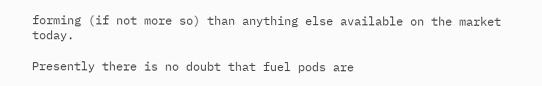forming (if not more so) than anything else available on the market today.

Presently there is no doubt that fuel pods are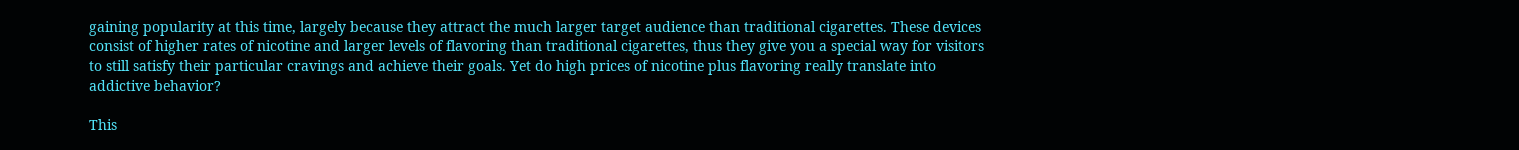gaining popularity at this time, largely because they attract the much larger target audience than traditional cigarettes. These devices consist of higher rates of nicotine and larger levels of flavoring than traditional cigarettes, thus they give you a special way for visitors to still satisfy their particular cravings and achieve their goals. Yet do high prices of nicotine plus flavoring really translate into addictive behavior?

This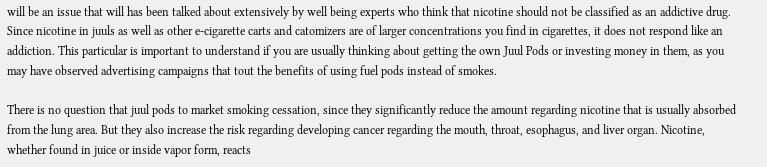will be an issue that will has been talked about extensively by well being experts who think that nicotine should not be classified as an addictive drug. Since nicotine in juuls as well as other e-cigarette carts and catomizers are of larger concentrations you find in cigarettes, it does not respond like an addiction. This particular is important to understand if you are usually thinking about getting the own Juul Pods or investing money in them, as you may have observed advertising campaigns that tout the benefits of using fuel pods instead of smokes.

There is no question that juul pods to market smoking cessation, since they significantly reduce the amount regarding nicotine that is usually absorbed from the lung area. But they also increase the risk regarding developing cancer regarding the mouth, throat, esophagus, and liver organ. Nicotine, whether found in juice or inside vapor form, reacts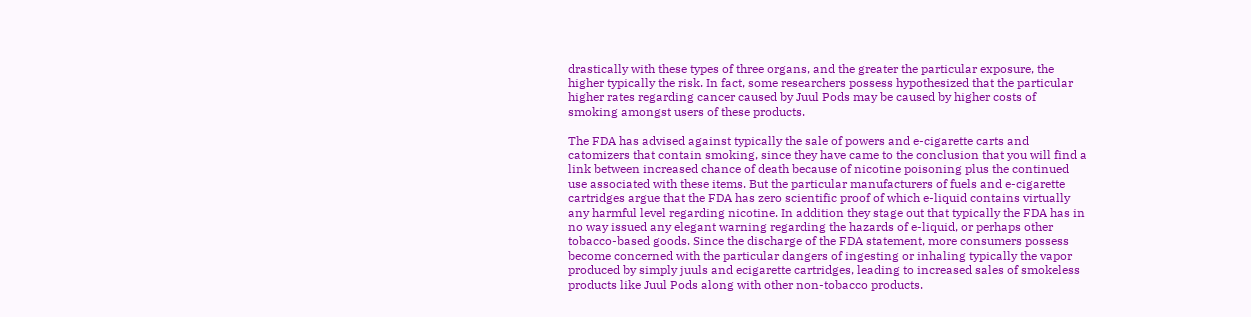drastically with these types of three organs, and the greater the particular exposure, the higher typically the risk. In fact, some researchers possess hypothesized that the particular higher rates regarding cancer caused by Juul Pods may be caused by higher costs of smoking amongst users of these products.

The FDA has advised against typically the sale of powers and e-cigarette carts and catomizers that contain smoking, since they have came to the conclusion that you will find a link between increased chance of death because of nicotine poisoning plus the continued use associated with these items. But the particular manufacturers of fuels and e-cigarette cartridges argue that the FDA has zero scientific proof of which e-liquid contains virtually any harmful level regarding nicotine. In addition they stage out that typically the FDA has in no way issued any elegant warning regarding the hazards of e-liquid, or perhaps other tobacco-based goods. Since the discharge of the FDA statement, more consumers possess become concerned with the particular dangers of ingesting or inhaling typically the vapor produced by simply juuls and ecigarette cartridges, leading to increased sales of smokeless products like Juul Pods along with other non-tobacco products.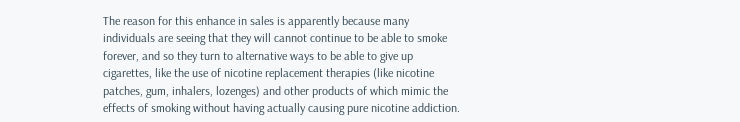The reason for this enhance in sales is apparently because many individuals are seeing that they will cannot continue to be able to smoke forever, and so they turn to alternative ways to be able to give up cigarettes, like the use of nicotine replacement therapies (like nicotine patches, gum, inhalers, lozenges) and other products of which mimic the effects of smoking without having actually causing pure nicotine addiction.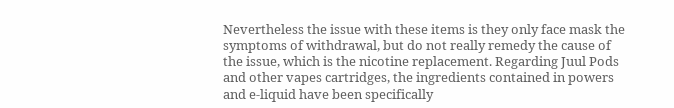Nevertheless the issue with these items is they only face mask the symptoms of withdrawal, but do not really remedy the cause of the issue, which is the nicotine replacement. Regarding Juul Pods and other vapes cartridges, the ingredients contained in powers and e-liquid have been specifically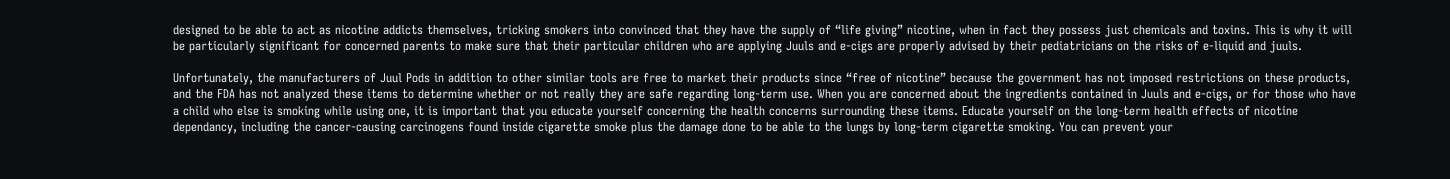designed to be able to act as nicotine addicts themselves, tricking smokers into convinced that they have the supply of “life giving” nicotine, when in fact they possess just chemicals and toxins. This is why it will be particularly significant for concerned parents to make sure that their particular children who are applying Juuls and e-cigs are properly advised by their pediatricians on the risks of e-liquid and juuls.

Unfortunately, the manufacturers of Juul Pods in addition to other similar tools are free to market their products since “free of nicotine” because the government has not imposed restrictions on these products, and the FDA has not analyzed these items to determine whether or not really they are safe regarding long-term use. When you are concerned about the ingredients contained in Juuls and e-cigs, or for those who have a child who else is smoking while using one, it is important that you educate yourself concerning the health concerns surrounding these items. Educate yourself on the long-term health effects of nicotine dependancy, including the cancer-causing carcinogens found inside cigarette smoke plus the damage done to be able to the lungs by long-term cigarette smoking. You can prevent your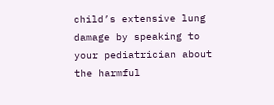child’s extensive lung damage by speaking to your pediatrician about the harmful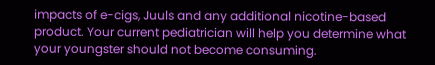impacts of e-cigs, Juuls and any additional nicotine-based product. Your current pediatrician will help you determine what your youngster should not become consuming.